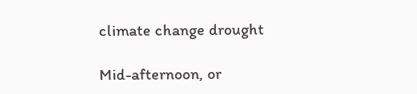climate change drought

Mid-afternoon, or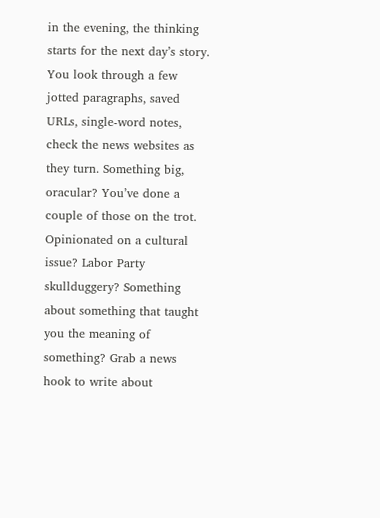in the evening, the thinking starts for the next day’s story. You look through a few jotted paragraphs, saved URLs, single-word notes, check the news websites as they turn. Something big, oracular? You’ve done a couple of those on the trot. Opinionated on a cultural issue? Labor Party skullduggery? Something about something that taught you the meaning of something? Grab a news hook to write about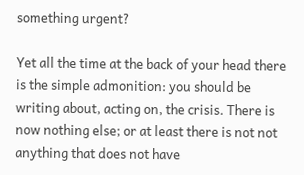something urgent?

Yet all the time at the back of your head there is the simple admonition: you should be writing about, acting on, the crisis. There is now nothing else; or at least there is not not anything that does not have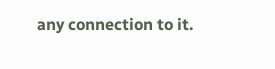any connection to it.